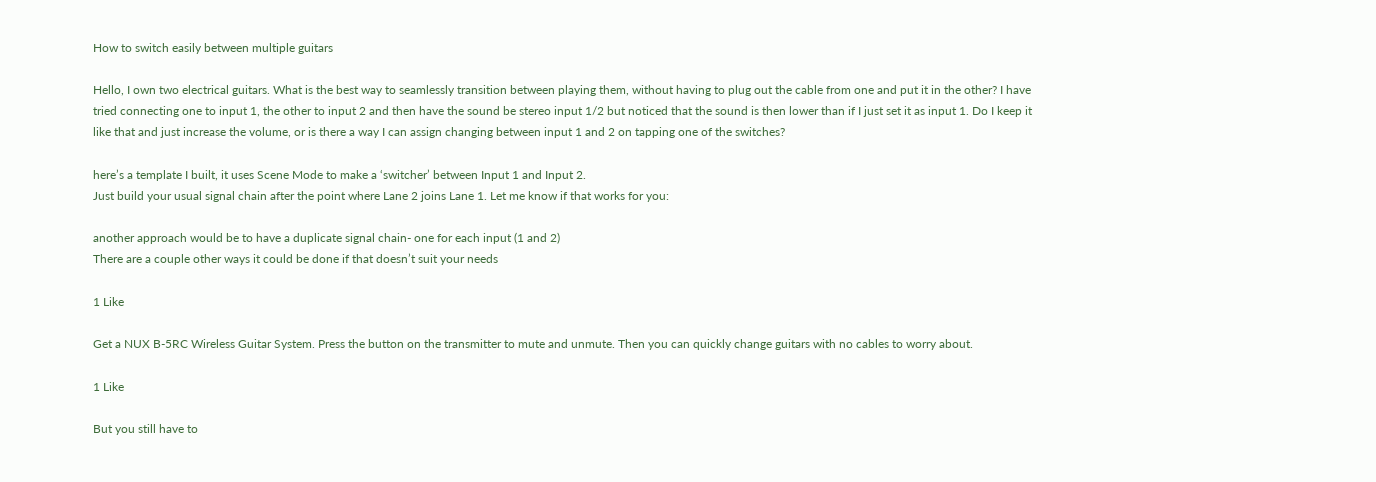How to switch easily between multiple guitars

Hello, I own two electrical guitars. What is the best way to seamlessly transition between playing them, without having to plug out the cable from one and put it in the other? I have tried connecting one to input 1, the other to input 2 and then have the sound be stereo input 1/2 but noticed that the sound is then lower than if I just set it as input 1. Do I keep it like that and just increase the volume, or is there a way I can assign changing between input 1 and 2 on tapping one of the switches?

here’s a template I built, it uses Scene Mode to make a ‘switcher’ between Input 1 and Input 2.
Just build your usual signal chain after the point where Lane 2 joins Lane 1. Let me know if that works for you:

another approach would be to have a duplicate signal chain- one for each input (1 and 2)
There are a couple other ways it could be done if that doesn’t suit your needs

1 Like

Get a NUX B-5RC Wireless Guitar System. Press the button on the transmitter to mute and unmute. Then you can quickly change guitars with no cables to worry about.

1 Like

But you still have to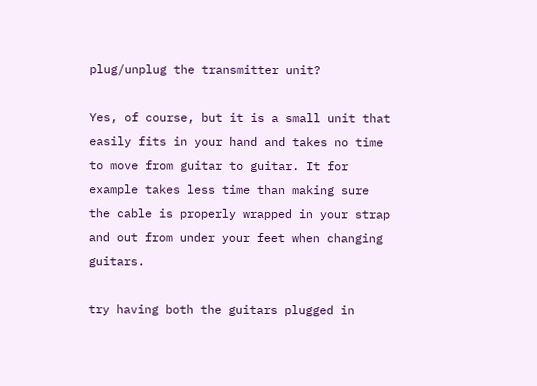plug/unplug the transmitter unit?

Yes, of course, but it is a small unit that easily fits in your hand and takes no time to move from guitar to guitar. It for example takes less time than making sure the cable is properly wrapped in your strap and out from under your feet when changing guitars.

try having both the guitars plugged in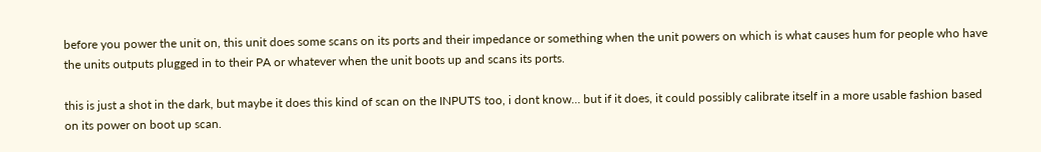before you power the unit on, this unit does some scans on its ports and their impedance or something when the unit powers on which is what causes hum for people who have the units outputs plugged in to their PA or whatever when the unit boots up and scans its ports.

this is just a shot in the dark, but maybe it does this kind of scan on the INPUTS too, i dont know… but if it does, it could possibly calibrate itself in a more usable fashion based on its power on boot up scan.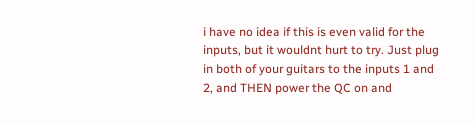i have no idea if this is even valid for the inputs, but it wouldnt hurt to try. Just plug in both of your guitars to the inputs 1 and 2, and THEN power the QC on and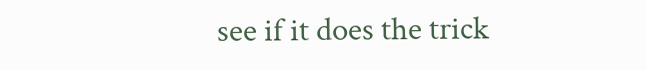see if it does the trick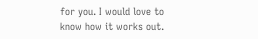for you. I would love to know how it works out.